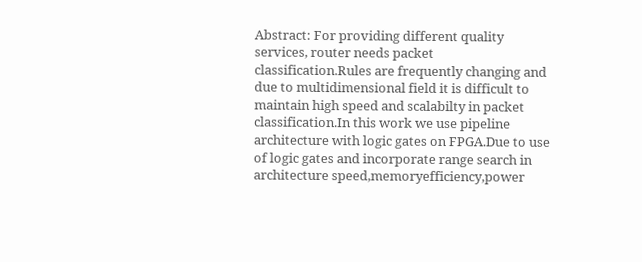Abstract: For providing different quality services, router needs packet classification.Rules are frequently changing and due to multidimensional field it is difficult to maintain high speed and scalabilty in packet classification.In this work we use pipeline architecture with logic gates on FPGA.Due to use of logic gates and incorporate range search in architecture speed,memoryefficiency,power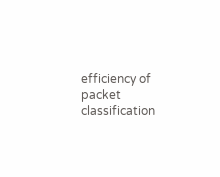efficiency of packet classification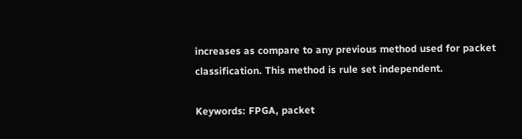increases as compare to any previous method used for packet classification. This method is rule set independent.

Keywords: FPGA, packet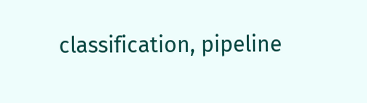classification, pipeline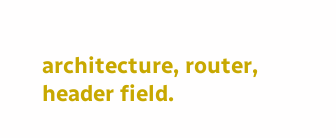architecture, router, header field.